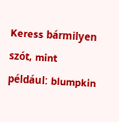Keress bármilyen szót, mint például: blumpkin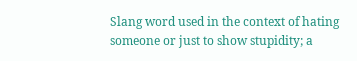Slang word used in the context of hating someone or just to show stupidity; a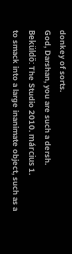donkey of sorts.
God, Darshan, you are such a dersh.
Beküldő: The Studio 2010. március 1.
to smack into a large inanimate object, such as a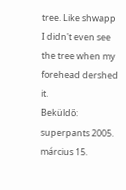tree. Like shwapp
I didn't even see the tree when my forehead dershed it.
Beküldő: superpants 2005. március 15.